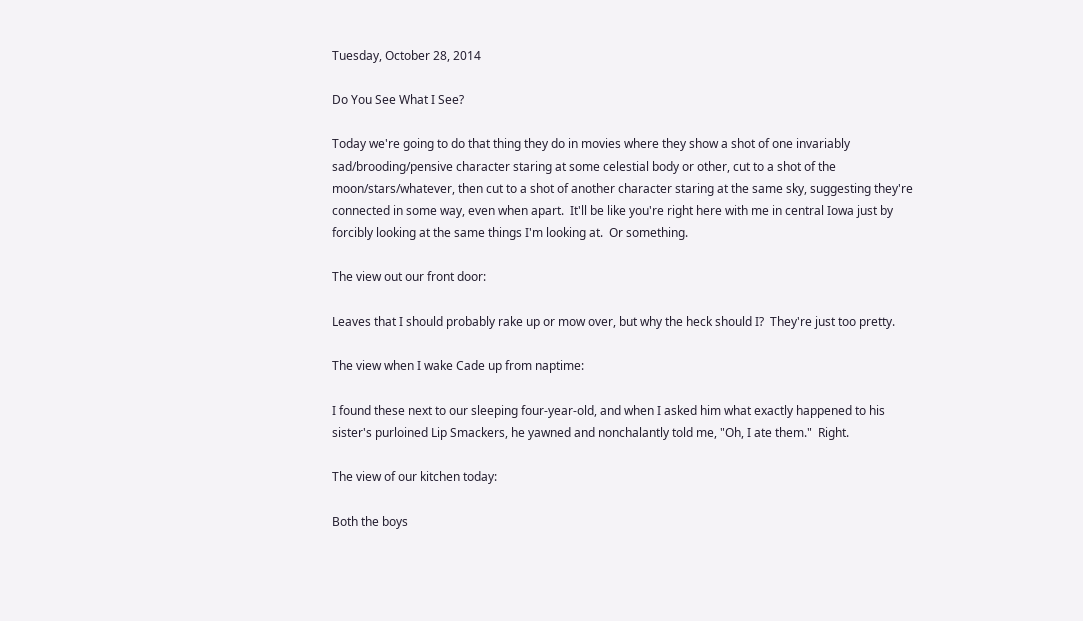Tuesday, October 28, 2014

Do You See What I See?

Today we're going to do that thing they do in movies where they show a shot of one invariably sad/brooding/pensive character staring at some celestial body or other, cut to a shot of the moon/stars/whatever, then cut to a shot of another character staring at the same sky, suggesting they're connected in some way, even when apart.  It'll be like you're right here with me in central Iowa just by forcibly looking at the same things I'm looking at.  Or something.

The view out our front door:

Leaves that I should probably rake up or mow over, but why the heck should I?  They're just too pretty.

The view when I wake Cade up from naptime:

I found these next to our sleeping four-year-old, and when I asked him what exactly happened to his sister's purloined Lip Smackers, he yawned and nonchalantly told me, "Oh, I ate them."  Right.

The view of our kitchen today:

Both the boys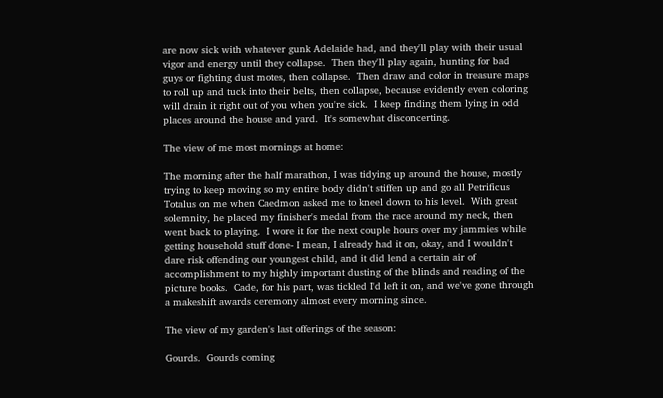are now sick with whatever gunk Adelaide had, and they'll play with their usual vigor and energy until they collapse.  Then they'll play again, hunting for bad guys or fighting dust motes, then collapse.  Then draw and color in treasure maps to roll up and tuck into their belts, then collapse, because evidently even coloring will drain it right out of you when you're sick.  I keep finding them lying in odd places around the house and yard.  It's somewhat disconcerting.

The view of me most mornings at home:

The morning after the half marathon, I was tidying up around the house, mostly trying to keep moving so my entire body didn't stiffen up and go all Petrificus Totalus on me when Caedmon asked me to kneel down to his level.  With great solemnity, he placed my finisher's medal from the race around my neck, then went back to playing.  I wore it for the next couple hours over my jammies while getting household stuff done- I mean, I already had it on, okay, and I wouldn't dare risk offending our youngest child, and it did lend a certain air of accomplishment to my highly important dusting of the blinds and reading of the picture books.  Cade, for his part, was tickled I'd left it on, and we've gone through a makeshift awards ceremony almost every morning since.

The view of my garden's last offerings of the season:

Gourds.  Gourds coming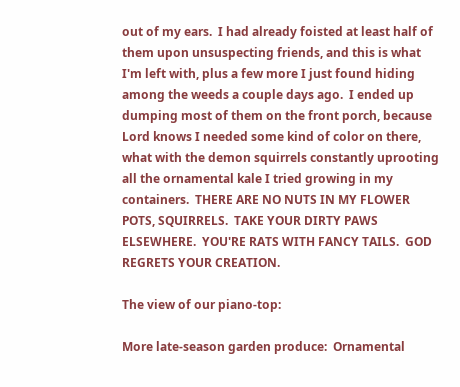out of my ears.  I had already foisted at least half of them upon unsuspecting friends, and this is what I'm left with, plus a few more I just found hiding among the weeds a couple days ago.  I ended up dumping most of them on the front porch, because Lord knows I needed some kind of color on there, what with the demon squirrels constantly uprooting all the ornamental kale I tried growing in my containers.  THERE ARE NO NUTS IN MY FLOWER POTS, SQUIRRELS.  TAKE YOUR DIRTY PAWS ELSEWHERE.  YOU'RE RATS WITH FANCY TAILS.  GOD REGRETS YOUR CREATION.

The view of our piano-top:

More late-season garden produce:  Ornamental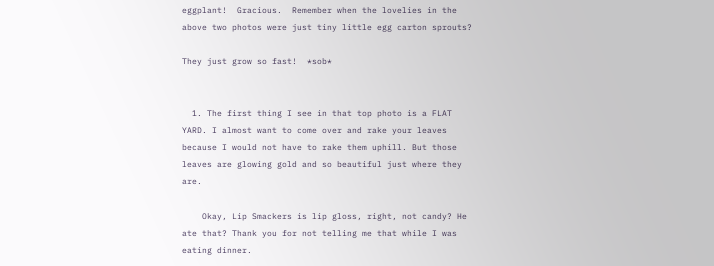eggplant!  Gracious.  Remember when the lovelies in the above two photos were just tiny little egg carton sprouts?

They just grow so fast!  *sob*


  1. The first thing I see in that top photo is a FLAT YARD. I almost want to come over and rake your leaves because I would not have to rake them uphill. But those leaves are glowing gold and so beautiful just where they are.

    Okay, Lip Smackers is lip gloss, right, not candy? He ate that? Thank you for not telling me that while I was eating dinner.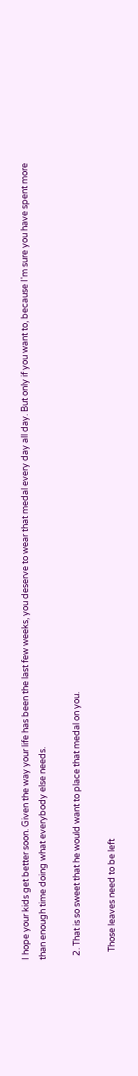I hope your kids get better soon. Given the way your life has been the last few weeks, you deserve to wear that medal every day all day. But only if you want to, because I'm sure you have spent more than enough time doing what everybody else needs.

  2. That is so sweet that he would want to place that medal on you.

    Those leaves need to be left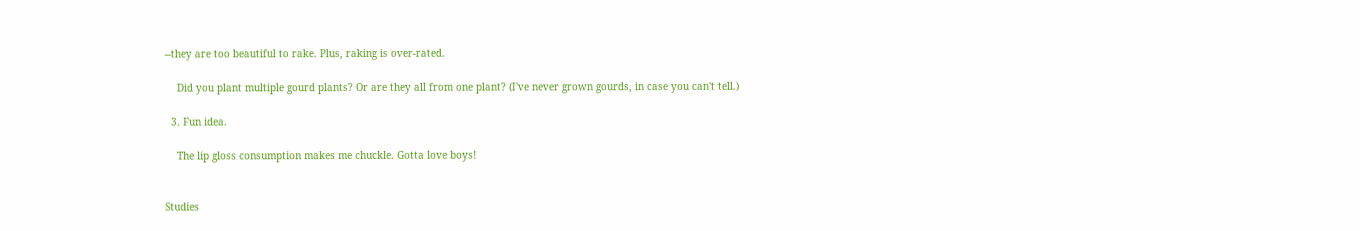--they are too beautiful to rake. Plus, raking is over-rated.

    Did you plant multiple gourd plants? Or are they all from one plant? (I've never grown gourds, in case you can't tell.)

  3. Fun idea.

    The lip gloss consumption makes me chuckle. Gotta love boys!


Studies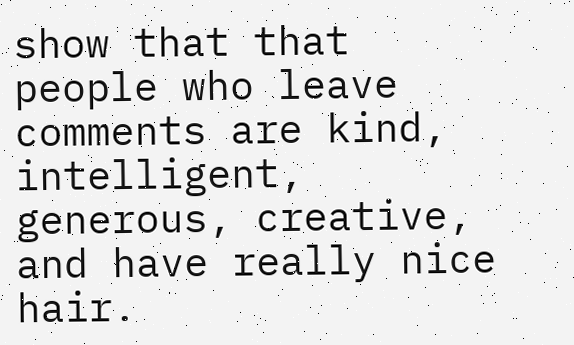show that that people who leave comments are kind, intelligent, generous, creative, and have really nice hair.